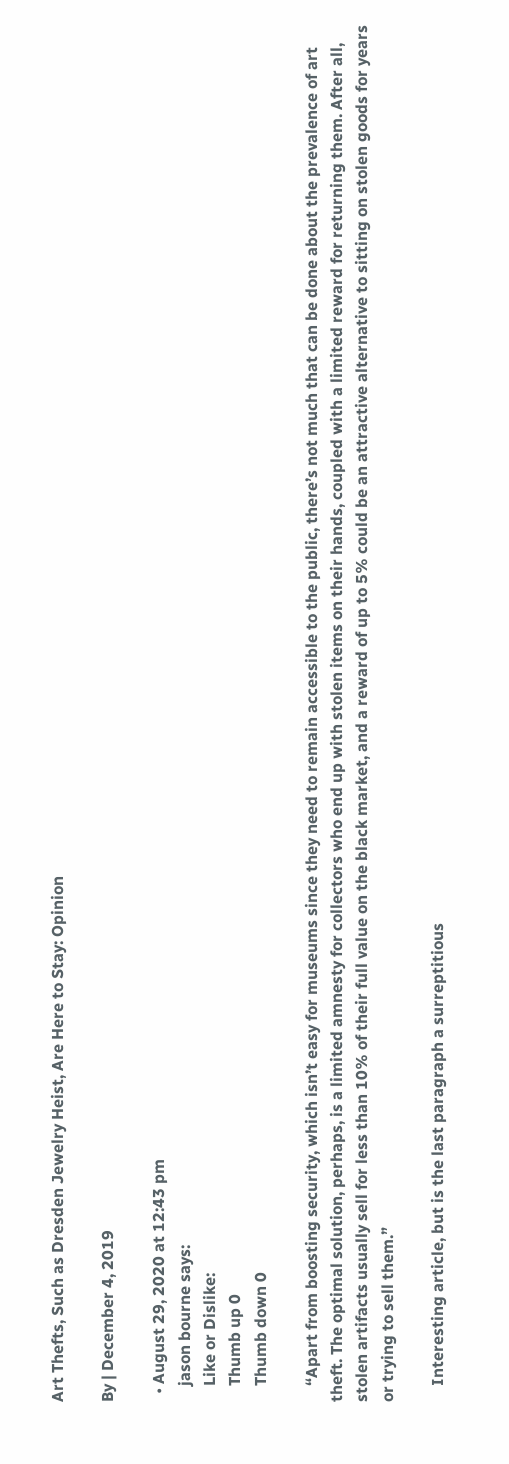Art Thefts, Such as Dresden Jewelry Heist, Are Here to Stay: Opinion

By | December 4, 2019

  • August 29, 2020 at 12:43 pm
    jason bourne says:
    Like or Dislike:
    Thumb up 0
    Thumb down 0

    “Apart from boosting security, which isn’t easy for museums since they need to remain accessible to the public, there’s not much that can be done about the prevalence of art theft. The optimal solution, perhaps, is a limited amnesty for collectors who end up with stolen items on their hands, coupled with a limited reward for returning them. After all, stolen artifacts usually sell for less than 10% of their full value on the black market, and a reward of up to 5% could be an attractive alternative to sitting on stolen goods for years or trying to sell them.”

    Interesting article, but is the last paragraph a surreptitious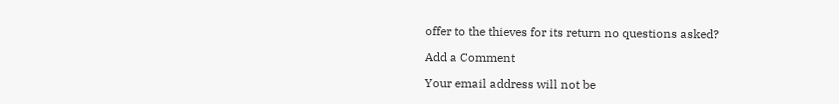offer to the thieves for its return no questions asked?

Add a Comment

Your email address will not be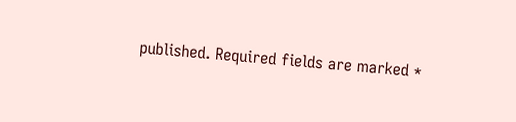published. Required fields are marked *